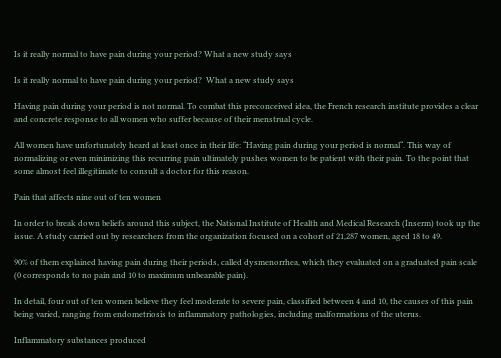Is it really normal to have pain during your period? What a new study says

Is it really normal to have pain during your period?  What a new study says

Having pain during your period is not normal. To combat this preconceived idea, the French research institute provides a clear and concrete response to all women who suffer because of their menstrual cycle.

All women have unfortunately heard at least once in their life: “Having pain during your period is normal“. This way of normalizing or even minimizing this recurring pain ultimately pushes women to be patient with their pain. To the point that some almost feel illegitimate to consult a doctor for this reason.

Pain that affects nine out of ten women

In order to break down beliefs around this subject, the National Institute of Health and Medical Research (Inserm) took up the issue. A study carried out by researchers from the organization focused on a cohort of 21,287 women, aged 18 to 49.

90% of them explained having pain during their periods, called dysmenorrhea, which they evaluated on a graduated pain scale (0 corresponds to no pain and 10 to maximum unbearable pain).

In detail, four out of ten women believe they feel moderate to severe pain, classified between 4 and 10, the causes of this pain being varied, ranging from endometriosis to inflammatory pathologies, including malformations of the uterus.

Inflammatory substances produced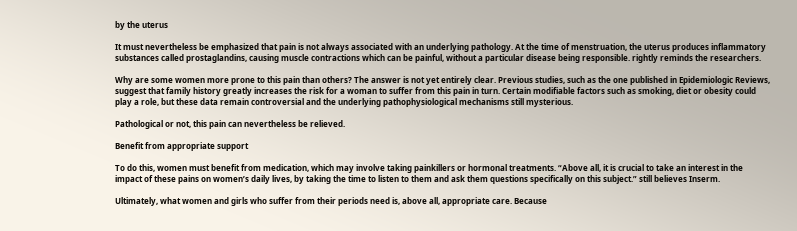by the uterus

It must nevertheless be emphasized that pain is not always associated with an underlying pathology. At the time of menstruation, the uterus produces inflammatory substances called prostaglandins, causing muscle contractions which can be painful, without a particular disease being responsible. rightly reminds the researchers.

Why are some women more prone to this pain than others? The answer is not yet entirely clear. Previous studies, such as the one published in Epidemiologic Reviews, suggest that family history greatly increases the risk for a woman to suffer from this pain in turn. Certain modifiable factors such as smoking, diet or obesity could play a role, but these data remain controversial and the underlying pathophysiological mechanisms still mysterious.

Pathological or not, this pain can nevertheless be relieved.

Benefit from appropriate support

To do this, women must benefit from medication, which may involve taking painkillers or hormonal treatments. “Above all, it is crucial to take an interest in the impact of these pains on women’s daily lives, by taking the time to listen to them and ask them questions specifically on this subject.” still believes Inserm.

Ultimately, what women and girls who suffer from their periods need is, above all, appropriate care. Because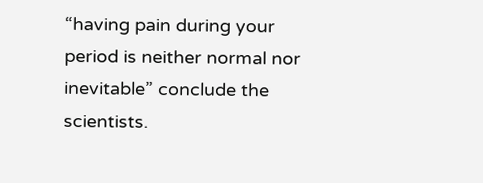“having pain during your period is neither normal nor inevitable” conclude the scientists.